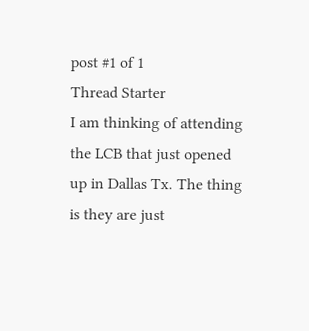post #1 of 1
Thread Starter
I am thinking of attending the LCB that just opened up in Dallas Tx. The thing is they are just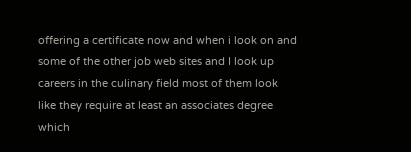offering a certificate now and when i look on and some of the other job web sites and I look up careers in the culinary field most of them look like they require at least an associates degree which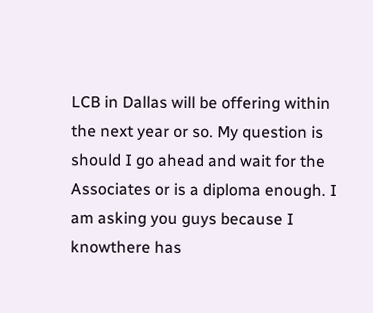LCB in Dallas will be offering within the next year or so. My question is should I go ahead and wait for the Associates or is a diploma enough. I am asking you guys because I knowthere has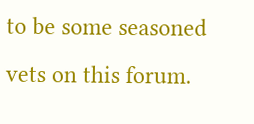to be some seasoned vets on this forum.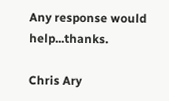Any response would help...thanks.

Chris Ary